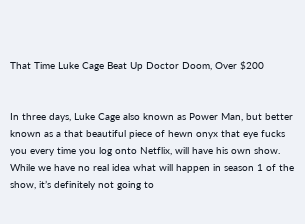That Time Luke Cage Beat Up Doctor Doom, Over $200


In three days, Luke Cage also known as Power Man, but better known as a that beautiful piece of hewn onyx that eye fucks you every time you log onto Netflix, will have his own show. While we have no real idea what will happen in season 1 of the show, it’s definitely not going to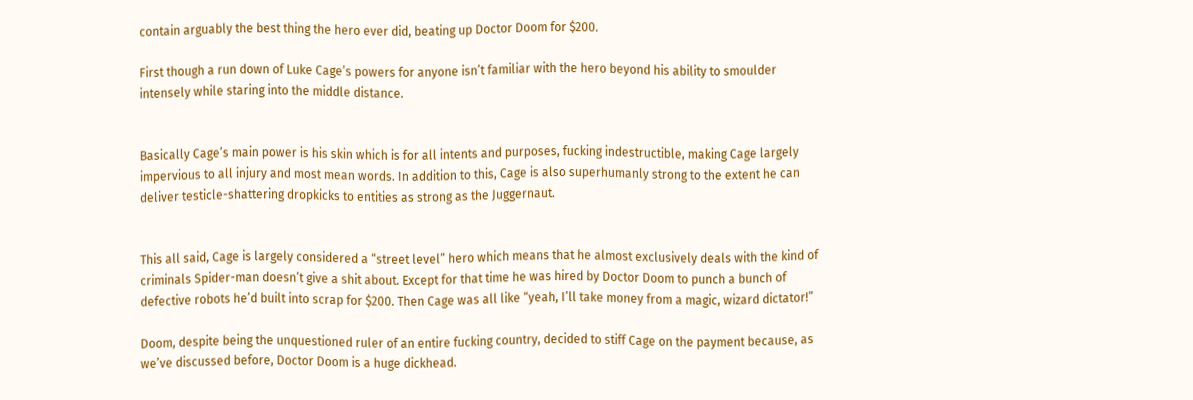contain arguably the best thing the hero ever did, beating up Doctor Doom for $200.

First though a run down of Luke Cage’s powers for anyone isn’t familiar with the hero beyond his ability to smoulder intensely while staring into the middle distance.


Basically Cage’s main power is his skin which is for all intents and purposes, fucking indestructible, making Cage largely impervious to all injury and most mean words. In addition to this, Cage is also superhumanly strong to the extent he can deliver testicle-shattering dropkicks to entities as strong as the Juggernaut.


This all said, Cage is largely considered a “street level” hero which means that he almost exclusively deals with the kind of criminals Spider-man doesn’t give a shit about. Except for that time he was hired by Doctor Doom to punch a bunch of defective robots he’d built into scrap for $200. Then Cage was all like “yeah, I’ll take money from a magic, wizard dictator!”

Doom, despite being the unquestioned ruler of an entire fucking country, decided to stiff Cage on the payment because, as we’ve discussed before, Doctor Doom is a huge dickhead.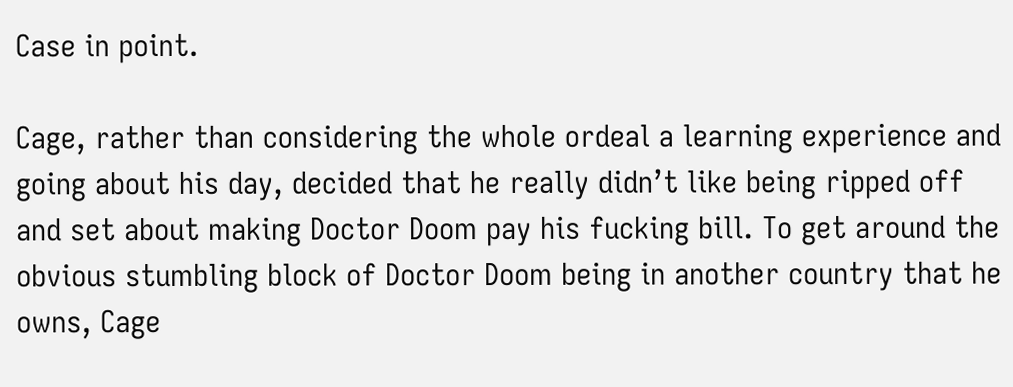Case in point.

Cage, rather than considering the whole ordeal a learning experience and going about his day, decided that he really didn’t like being ripped off and set about making Doctor Doom pay his fucking bill. To get around the obvious stumbling block of Doctor Doom being in another country that he owns, Cage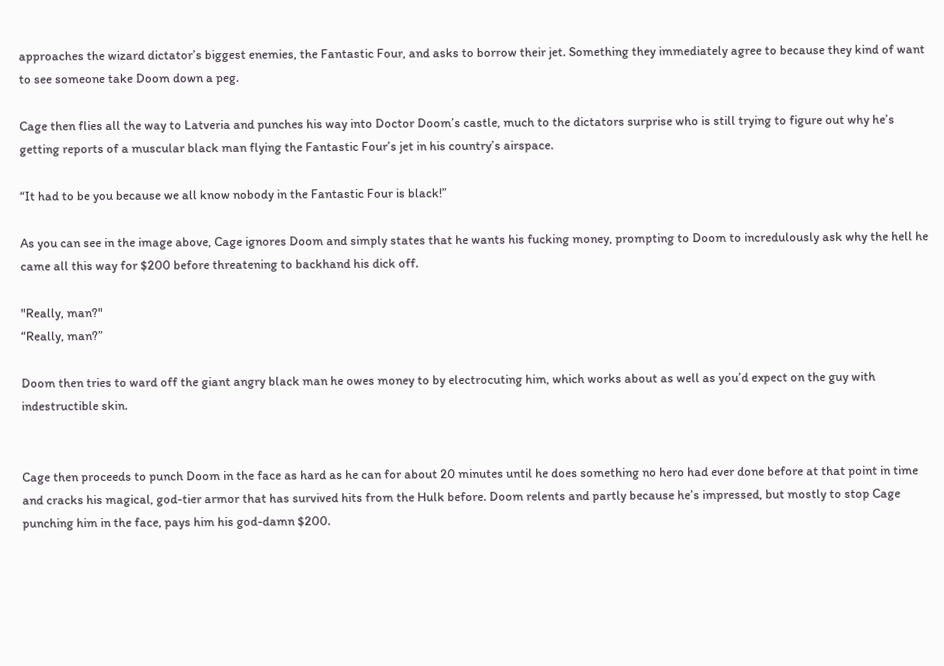approaches the wizard dictator’s biggest enemies, the Fantastic Four, and asks to borrow their jet. Something they immediately agree to because they kind of want to see someone take Doom down a peg.

Cage then flies all the way to Latveria and punches his way into Doctor Doom’s castle, much to the dictators surprise who is still trying to figure out why he’s getting reports of a muscular black man flying the Fantastic Four’s jet in his country’s airspace.

“It had to be you because we all know nobody in the Fantastic Four is black!”

As you can see in the image above, Cage ignores Doom and simply states that he wants his fucking money, prompting to Doom to incredulously ask why the hell he came all this way for $200 before threatening to backhand his dick off.

"Really, man?"
“Really, man?”

Doom then tries to ward off the giant angry black man he owes money to by electrocuting him, which works about as well as you’d expect on the guy with indestructible skin.


Cage then proceeds to punch Doom in the face as hard as he can for about 20 minutes until he does something no hero had ever done before at that point in time and cracks his magical, god-tier armor that has survived hits from the Hulk before. Doom relents and partly because he’s impressed, but mostly to stop Cage punching him in the face, pays him his god-damn $200.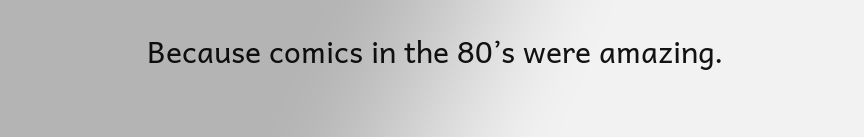Because comics in the 80’s were amazing.